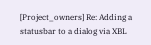[Project_owners] Re: Adding a statusbar to a dialog via XBL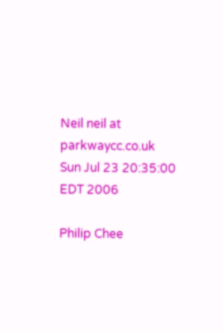Neil neil at parkwaycc.co.uk
Sun Jul 23 20:35:00 EDT 2006

Philip Chee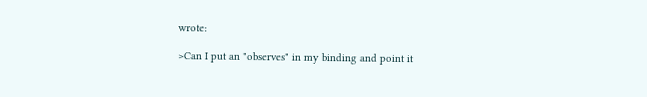wrote:

>Can I put an "observes" in my binding and point it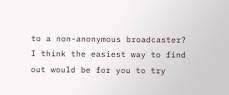to a non-anonymous broadcaster?
I think the easiest way to find out would be for you to try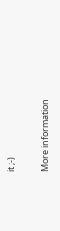it ;-)

More information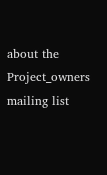about the Project_owners mailing list